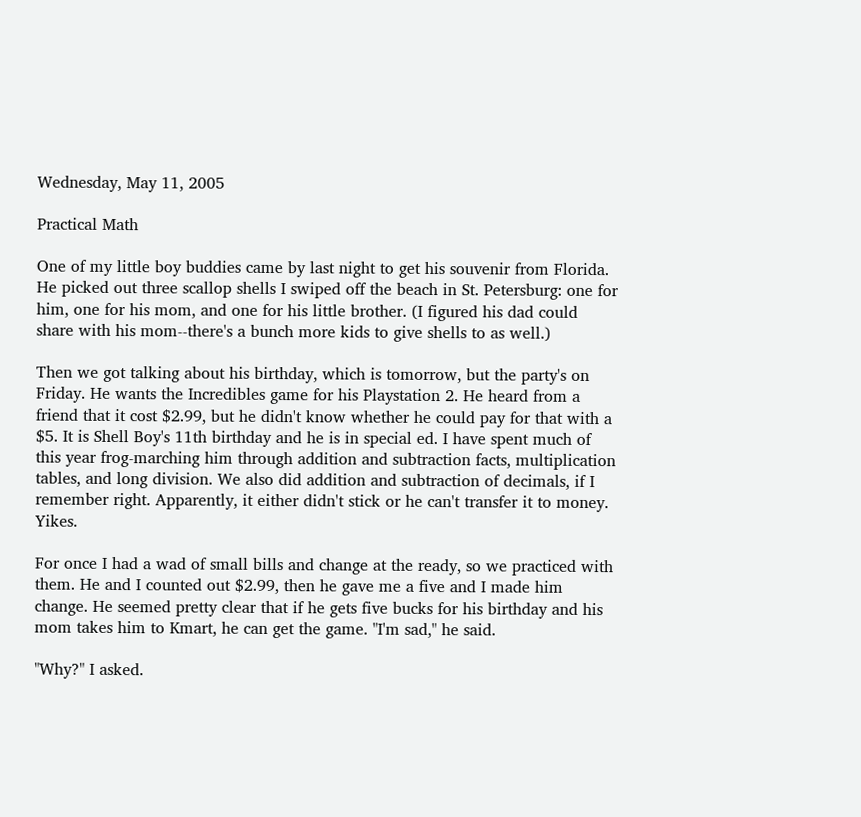Wednesday, May 11, 2005

Practical Math

One of my little boy buddies came by last night to get his souvenir from Florida. He picked out three scallop shells I swiped off the beach in St. Petersburg: one for him, one for his mom, and one for his little brother. (I figured his dad could share with his mom--there's a bunch more kids to give shells to as well.)

Then we got talking about his birthday, which is tomorrow, but the party's on Friday. He wants the Incredibles game for his Playstation 2. He heard from a friend that it cost $2.99, but he didn't know whether he could pay for that with a $5. It is Shell Boy's 11th birthday and he is in special ed. I have spent much of this year frog-marching him through addition and subtraction facts, multiplication tables, and long division. We also did addition and subtraction of decimals, if I remember right. Apparently, it either didn't stick or he can't transfer it to money. Yikes.

For once I had a wad of small bills and change at the ready, so we practiced with them. He and I counted out $2.99, then he gave me a five and I made him change. He seemed pretty clear that if he gets five bucks for his birthday and his mom takes him to Kmart, he can get the game. "I'm sad," he said.

"Why?" I asked.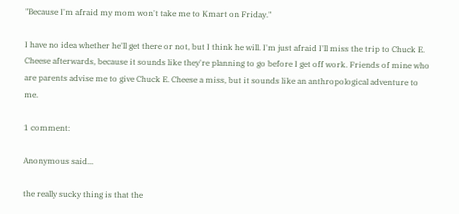"Because I'm afraid my mom won't take me to Kmart on Friday."

I have no idea whether he'll get there or not, but I think he will. I'm just afraid I'll miss the trip to Chuck E. Cheese afterwards, because it sounds like they're planning to go before I get off work. Friends of mine who are parents advise me to give Chuck E. Cheese a miss, but it sounds like an anthropological adventure to me.

1 comment:

Anonymous said...

the really sucky thing is that the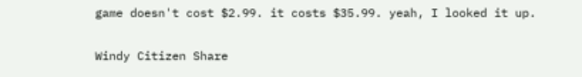game doesn't cost $2.99. it costs $35.99. yeah, I looked it up.


Windy Citizen Share